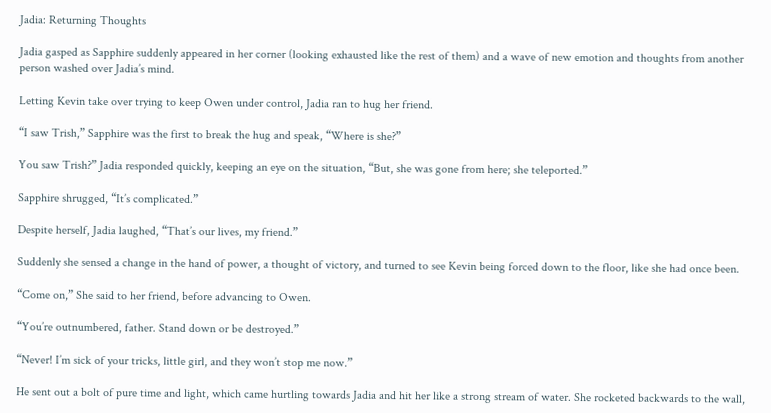Jadia: Returning Thoughts

Jadia gasped as Sapphire suddenly appeared in her corner (looking exhausted like the rest of them) and a wave of new emotion and thoughts from another person washed over Jadia’s mind.

Letting Kevin take over trying to keep Owen under control, Jadia ran to hug her friend.

“I saw Trish,” Sapphire was the first to break the hug and speak, “Where is she?”

You saw Trish?” Jadia responded quickly, keeping an eye on the situation, “But, she was gone from here; she teleported.”

Sapphire shrugged, “It’s complicated.”

Despite herself, Jadia laughed, “That’s our lives, my friend.”

Suddenly she sensed a change in the hand of power, a thought of victory, and turned to see Kevin being forced down to the floor, like she had once been.

“Come on,” She said to her friend, before advancing to Owen.

“You’re outnumbered, father. Stand down or be destroyed.”

“Never! I’m sick of your tricks, little girl, and they won’t stop me now.”

He sent out a bolt of pure time and light, which came hurtling towards Jadia and hit her like a strong stream of water. She rocketed backwards to the wall,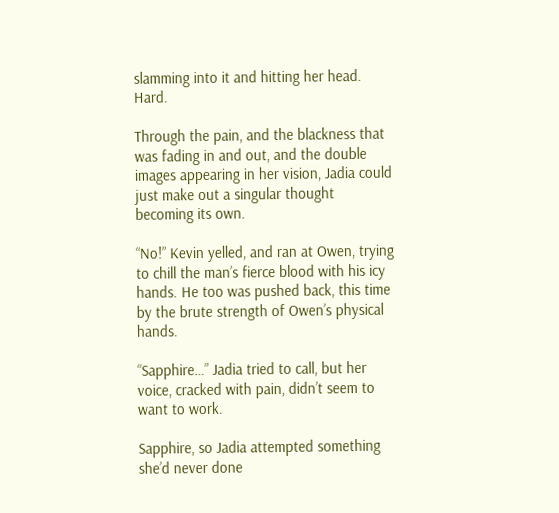slamming into it and hitting her head. Hard.

Through the pain, and the blackness that was fading in and out, and the double images appearing in her vision, Jadia could just make out a singular thought becoming its own.

“No!” Kevin yelled, and ran at Owen, trying to chill the man’s fierce blood with his icy hands. He too was pushed back, this time by the brute strength of Owen’s physical hands.

“Sapphire…” Jadia tried to call, but her voice, cracked with pain, didn’t seem to want to work.

Sapphire, so Jadia attempted something she’d never done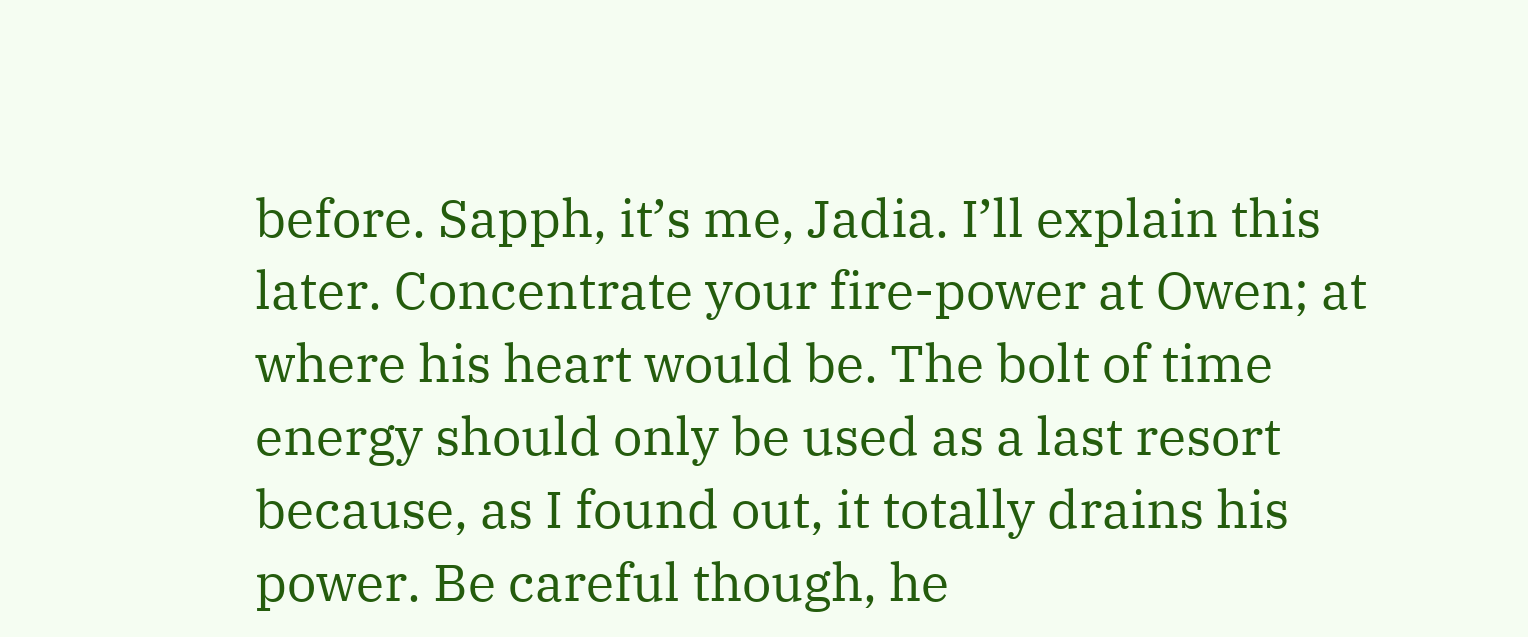before. Sapph, it’s me, Jadia. I’ll explain this later. Concentrate your fire-power at Owen; at where his heart would be. The bolt of time energy should only be used as a last resort because, as I found out, it totally drains his power. Be careful though, he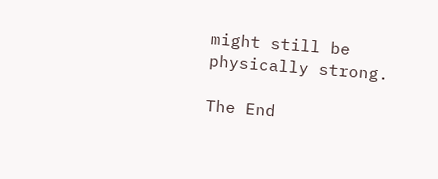might still be physically strong.

The End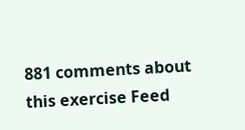881 comments about this exercise Feed